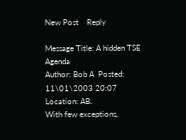New Post    Reply

Message Title: A hidden TSE Agenda
Author: Bob A  Posted: 11\01\2003 20:07
Location: AB.
With few exceptions,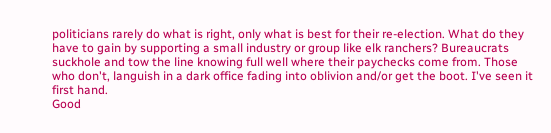politicians rarely do what is right, only what is best for their re-election. What do they have to gain by supporting a small industry or group like elk ranchers? Bureaucrats suckhole and tow the line knowing full well where their paychecks come from. Those who don't, languish in a dark office fading into oblivion and/or get the boot. I've seen it first hand.
Good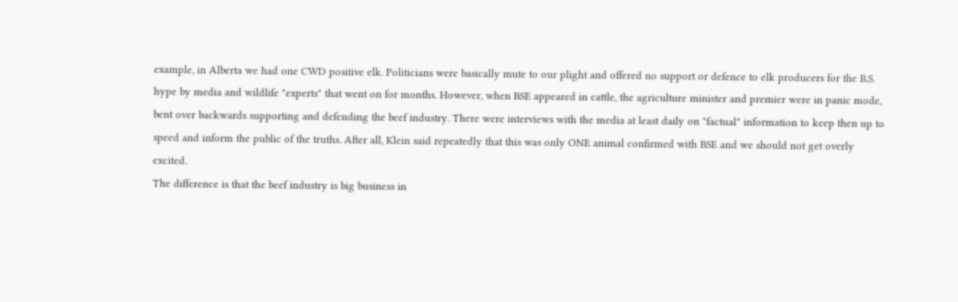example, in Alberta we had one CWD positive elk. Politicians were basically mute to our plight and offered no support or defence to elk producers for the B.S. hype by media and wildlife "experts" that went on for months. However, when BSE appeared in cattle, the agriculture minister and premier were in panic mode, bent over backwards supporting and defending the beef industry. There were interviews with the media at least daily on "factual" information to keep then up to speed and inform the public of the truths. After all, Klein said repeatedly that this was only ONE animal confirmed with BSE and we should not get overly excited.
The difference is that the beef industry is big business in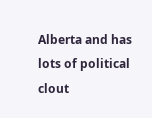Alberta and has lots of political clout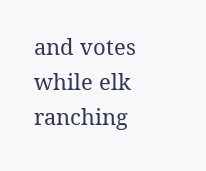and votes while elk ranching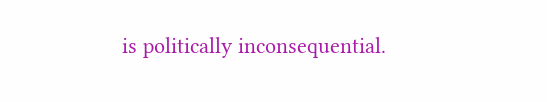is politically inconsequential.